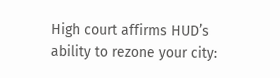High court affirms HUD’s ability to rezone your city: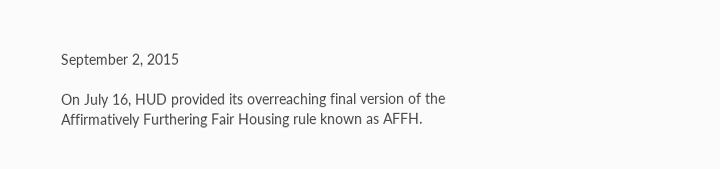September 2, 2015

On July 16, HUD provided its overreaching final version of the Affirmatively Furthering Fair Housing rule known as AFFH.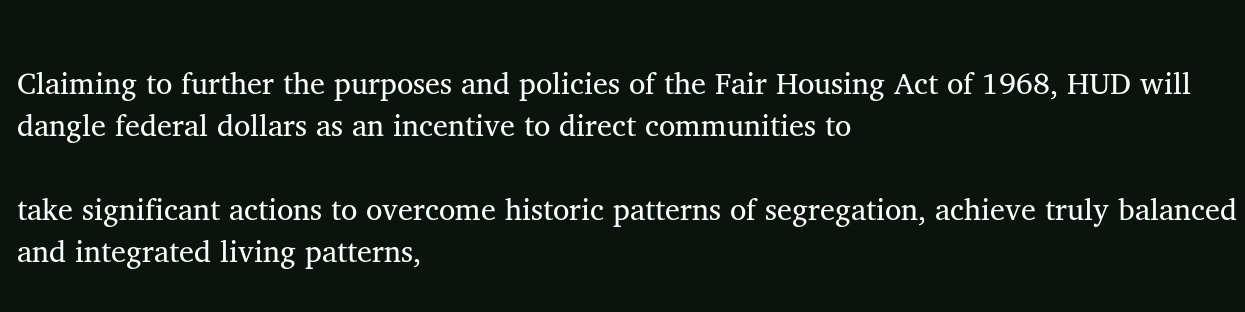Claiming to further the purposes and policies of the Fair Housing Act of 1968, HUD will dangle federal dollars as an incentive to direct communities to

take significant actions to overcome historic patterns of segregation, achieve truly balanced and integrated living patterns,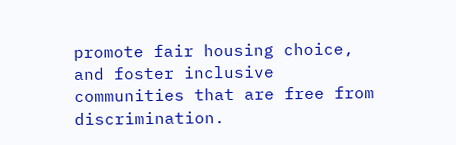promote fair housing choice, and foster inclusive communities that are free from discrimination.